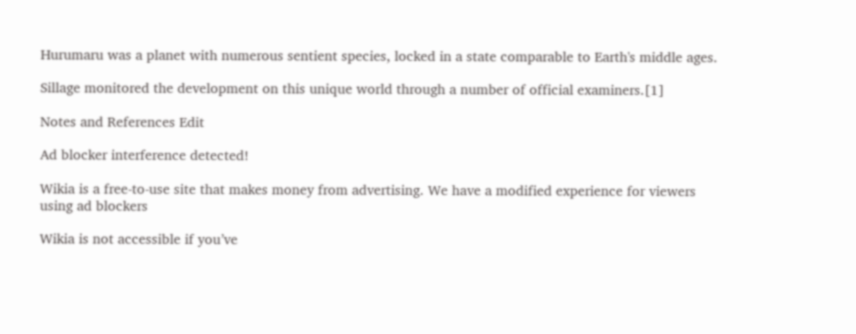Hurumaru was a planet with numerous sentient species, locked in a state comparable to Earth's middle ages.

Sillage monitored the development on this unique world through a number of official examiners.[1]

Notes and References Edit

Ad blocker interference detected!

Wikia is a free-to-use site that makes money from advertising. We have a modified experience for viewers using ad blockers

Wikia is not accessible if you’ve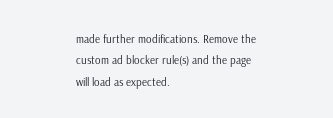made further modifications. Remove the custom ad blocker rule(s) and the page will load as expected.